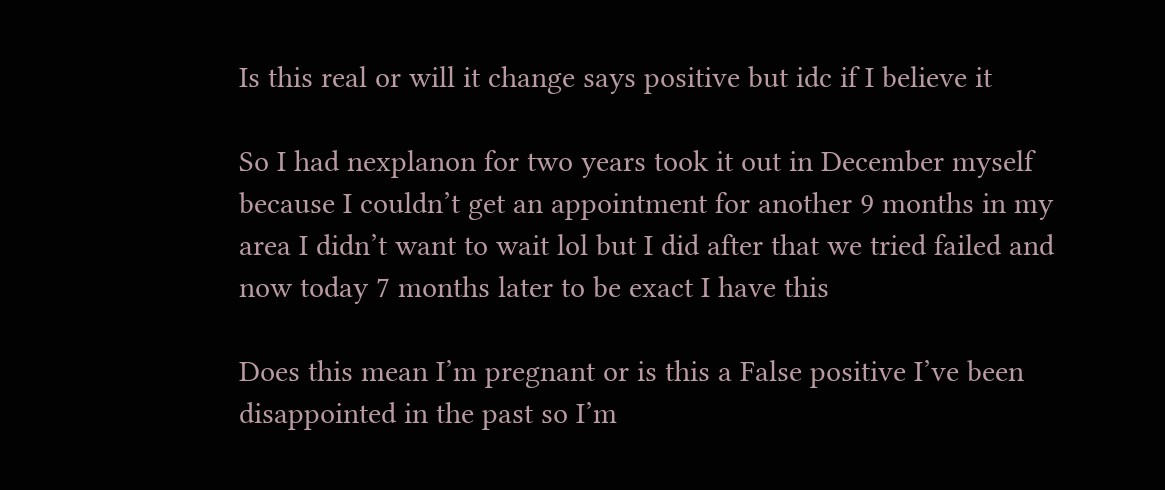Is this real or will it change says positive but idc if I believe it

So I had nexplanon for two years took it out in December myself because I couldn’t get an appointment for another 9 months in my area I didn’t want to wait lol but I did after that we tried failed and now today 7 months later to be exact I have this

Does this mean I’m pregnant or is this a False positive I’ve been disappointed in the past so I’m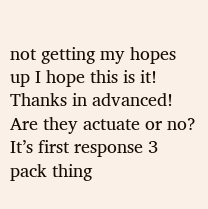not getting my hopes up I hope this is it! Thanks in advanced! Are they actuate or no? It’s first response 3 pack thing